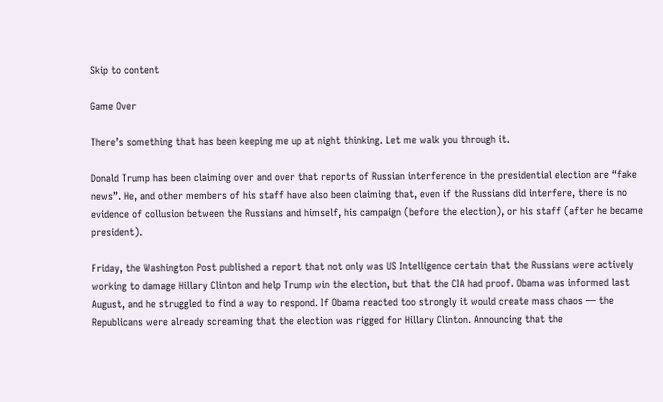Skip to content

Game Over

There’s something that has been keeping me up at night thinking. Let me walk you through it.

Donald Trump has been claiming over and over that reports of Russian interference in the presidential election are “fake news”. He, and other members of his staff have also been claiming that, even if the Russians did interfere, there is no evidence of collusion between the Russians and himself, his campaign (before the election), or his staff (after he became president).

Friday, the Washington Post published a report that not only was US Intelligence certain that the Russians were actively working to damage Hillary Clinton and help Trump win the election, but that the CIA had proof. Obama was informed last August, and he struggled to find a way to respond. If Obama reacted too strongly it would create mass chaos — the Republicans were already screaming that the election was rigged for Hillary Clinton. Announcing that the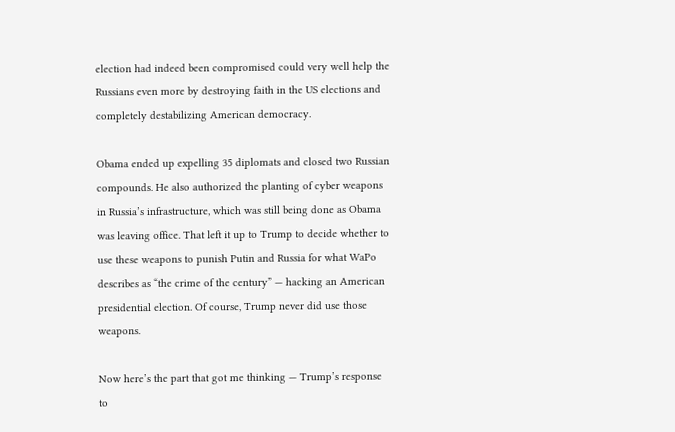election had indeed been compromised could very well help the Russians even more by destroying faith in the US elections and completely destabilizing American democracy.

Obama ended up expelling 35 diplomats and closed two Russian compounds. He also authorized the planting of cyber weapons in Russia’s infrastructure, which was still being done as Obama was leaving office. That left it up to Trump to decide whether to use these weapons to punish Putin and Russia for what WaPo describes as “the crime of the century” — hacking an American presidential election. Of course, Trump never did use those weapons.

Now here’s the part that got me thinking — Trump’s response to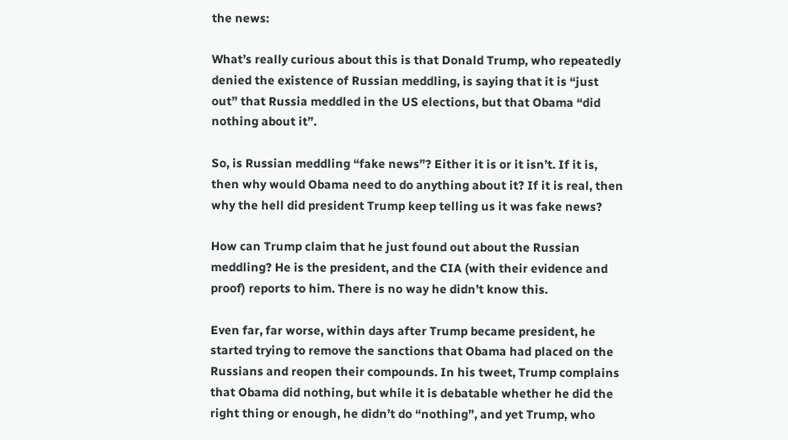the news:

What’s really curious about this is that Donald Trump, who repeatedly denied the existence of Russian meddling, is saying that it is “just out” that Russia meddled in the US elections, but that Obama “did nothing about it”.

So, is Russian meddling “fake news”? Either it is or it isn’t. If it is, then why would Obama need to do anything about it? If it is real, then why the hell did president Trump keep telling us it was fake news?

How can Trump claim that he just found out about the Russian meddling? He is the president, and the CIA (with their evidence and proof) reports to him. There is no way he didn’t know this.

Even far, far worse, within days after Trump became president, he started trying to remove the sanctions that Obama had placed on the Russians and reopen their compounds. In his tweet, Trump complains that Obama did nothing, but while it is debatable whether he did the right thing or enough, he didn’t do “nothing”, and yet Trump, who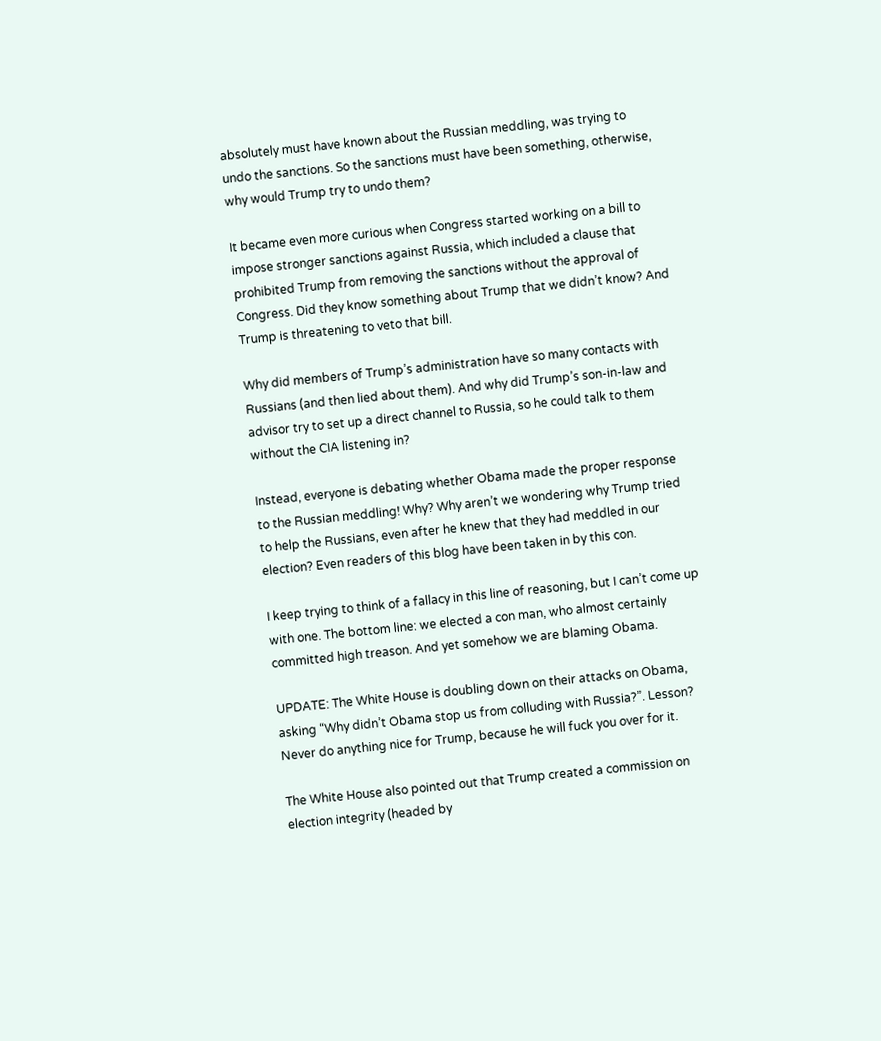absolutely must have known about the Russian meddling, was trying to undo the sanctions. So the sanctions must have been something, otherwise, why would Trump try to undo them?

It became even more curious when Congress started working on a bill to impose stronger sanctions against Russia, which included a clause that prohibited Trump from removing the sanctions without the approval of Congress. Did they know something about Trump that we didn’t know? And Trump is threatening to veto that bill.

Why did members of Trump’s administration have so many contacts with Russians (and then lied about them). And why did Trump’s son-in-law and advisor try to set up a direct channel to Russia, so he could talk to them without the CIA listening in?

Instead, everyone is debating whether Obama made the proper response to the Russian meddling! Why? Why aren’t we wondering why Trump tried to help the Russians, even after he knew that they had meddled in our election? Even readers of this blog have been taken in by this con.

I keep trying to think of a fallacy in this line of reasoning, but I can’t come up with one. The bottom line: we elected a con man, who almost certainly committed high treason. And yet somehow we are blaming Obama.

UPDATE: The White House is doubling down on their attacks on Obama, asking “Why didn’t Obama stop us from colluding with Russia?”. Lesson? Never do anything nice for Trump, because he will fuck you over for it.

The White House also pointed out that Trump created a commission on election integrity (headed by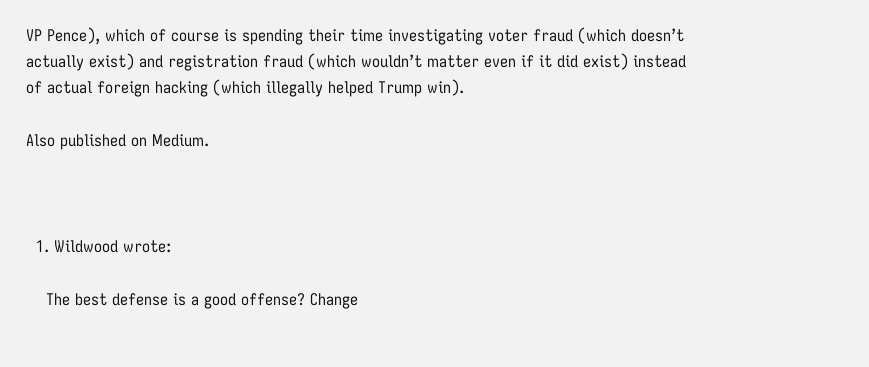VP Pence), which of course is spending their time investigating voter fraud (which doesn’t actually exist) and registration fraud (which wouldn’t matter even if it did exist) instead of actual foreign hacking (which illegally helped Trump win).

Also published on Medium.



  1. Wildwood wrote:

    The best defense is a good offense? Change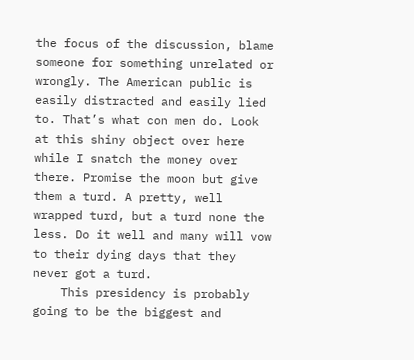the focus of the discussion, blame someone for something unrelated or wrongly. The American public is easily distracted and easily lied to. That’s what con men do. Look at this shiny object over here while I snatch the money over there. Promise the moon but give them a turd. A pretty, well wrapped turd, but a turd none the less. Do it well and many will vow to their dying days that they never got a turd.
    This presidency is probably going to be the biggest and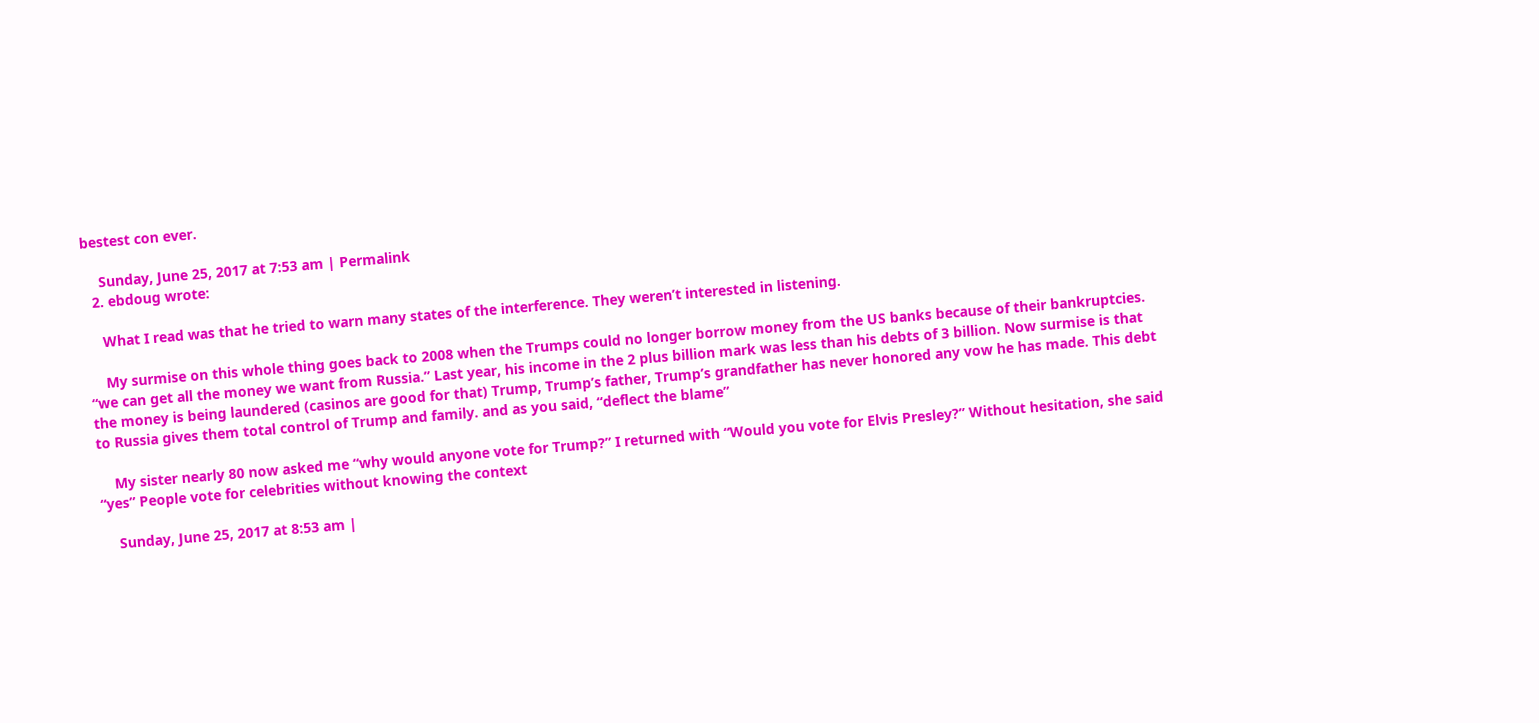bestest con ever.

    Sunday, June 25, 2017 at 7:53 am | Permalink
  2. ebdoug wrote:

    What I read was that he tried to warn many states of the interference. They weren’t interested in listening.

    My surmise on this whole thing goes back to 2008 when the Trumps could no longer borrow money from the US banks because of their bankruptcies. “we can get all the money we want from Russia.” Last year, his income in the 2 plus billion mark was less than his debts of 3 billion. Now surmise is that the money is being laundered (casinos are good for that) Trump, Trump’s father, Trump’s grandfather has never honored any vow he has made. This debt to Russia gives them total control of Trump and family. and as you said, “deflect the blame”

    My sister nearly 80 now asked me “why would anyone vote for Trump?” I returned with “Would you vote for Elvis Presley?” Without hesitation, she said “yes” People vote for celebrities without knowing the context

    Sunday, June 25, 2017 at 8:53 am |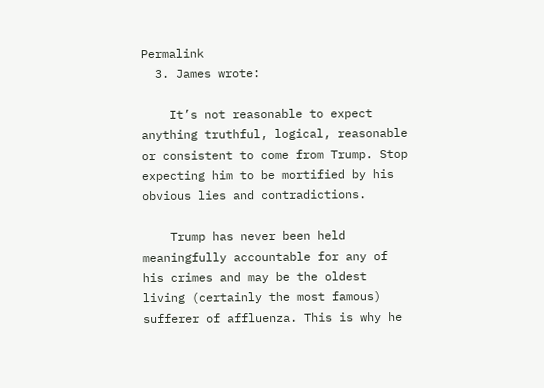Permalink
  3. James wrote:

    It’s not reasonable to expect anything truthful, logical, reasonable or consistent to come from Trump. Stop expecting him to be mortified by his obvious lies and contradictions.

    Trump has never been held meaningfully accountable for any of his crimes and may be the oldest living (certainly the most famous) sufferer of affluenza. This is why he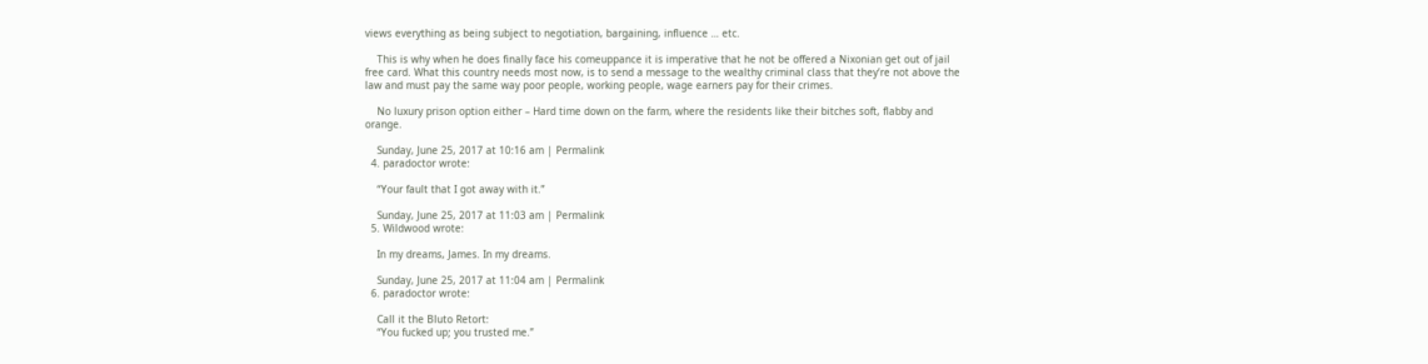views everything as being subject to negotiation, bargaining, influence … etc.

    This is why when he does finally face his comeuppance it is imperative that he not be offered a Nixonian get out of jail free card. What this country needs most now, is to send a message to the wealthy criminal class that they’re not above the law and must pay the same way poor people, working people, wage earners pay for their crimes.

    No luxury prison option either – Hard time down on the farm, where the residents like their bitches soft, flabby and orange.

    Sunday, June 25, 2017 at 10:16 am | Permalink
  4. paradoctor wrote:

    “Your fault that I got away with it.”

    Sunday, June 25, 2017 at 11:03 am | Permalink
  5. Wildwood wrote:

    In my dreams, James. In my dreams.

    Sunday, June 25, 2017 at 11:04 am | Permalink
  6. paradoctor wrote:

    Call it the Bluto Retort:
    “You fucked up; you trusted me.”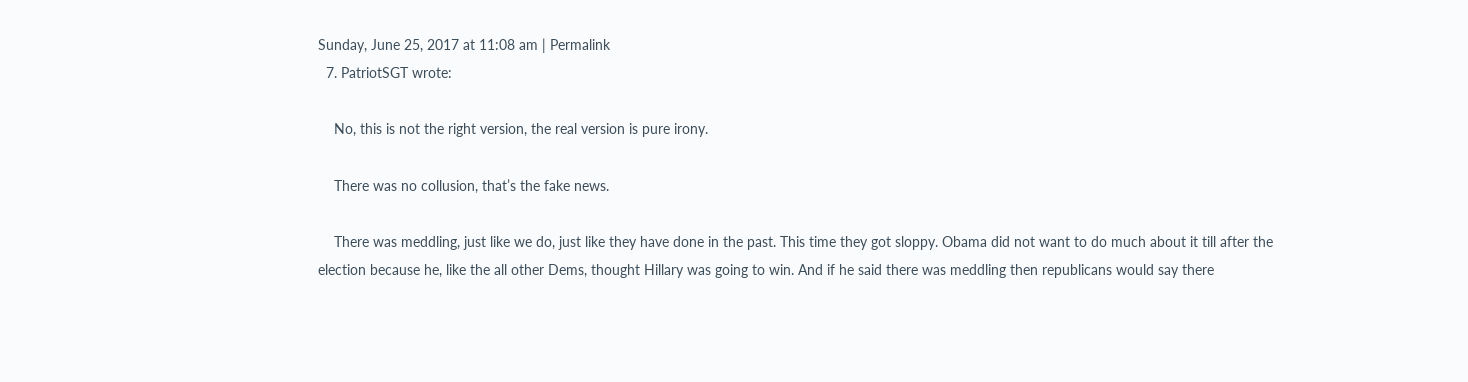Sunday, June 25, 2017 at 11:08 am | Permalink
  7. PatriotSGT wrote:

    No, this is not the right version, the real version is pure irony.

    There was no collusion, that’s the fake news.

    There was meddling, just like we do, just like they have done in the past. This time they got sloppy. Obama did not want to do much about it till after the election because he, like the all other Dems, thought Hillary was going to win. And if he said there was meddling then republicans would say there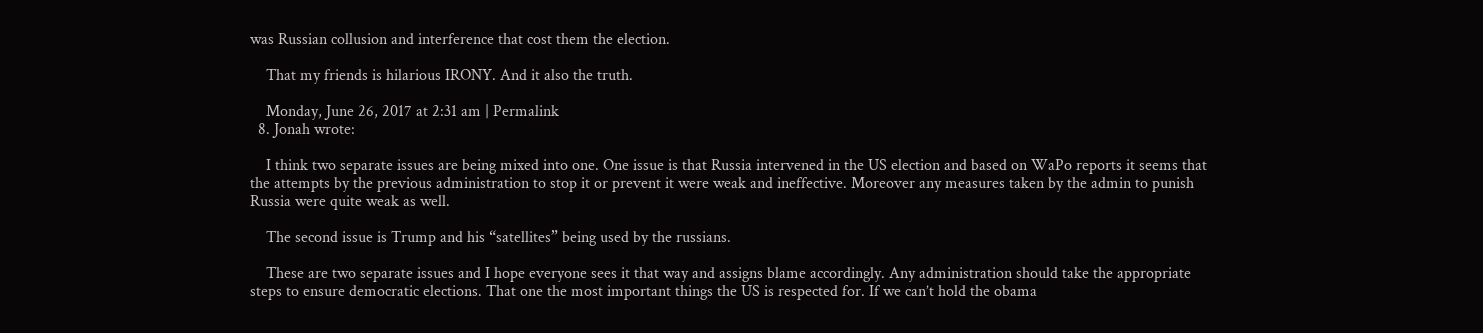was Russian collusion and interference that cost them the election.

    That my friends is hilarious IRONY. And it also the truth.

    Monday, June 26, 2017 at 2:31 am | Permalink
  8. Jonah wrote:

    I think two separate issues are being mixed into one. One issue is that Russia intervened in the US election and based on WaPo reports it seems that the attempts by the previous administration to stop it or prevent it were weak and ineffective. Moreover any measures taken by the admin to punish Russia were quite weak as well.

    The second issue is Trump and his “satellites” being used by the russians.

    These are two separate issues and I hope everyone sees it that way and assigns blame accordingly. Any administration should take the appropriate steps to ensure democratic elections. That one the most important things the US is respected for. If we can’t hold the obama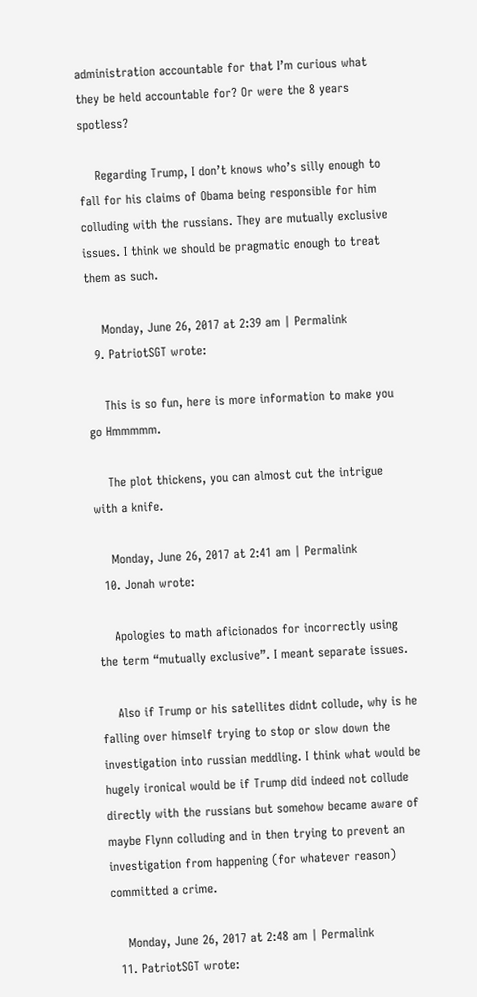administration accountable for that I’m curious what they be held accountable for? Or were the 8 years spotless?

    Regarding Trump, I don’t knows who’s silly enough to fall for his claims of Obama being responsible for him colluding with the russians. They are mutually exclusive issues. I think we should be pragmatic enough to treat them as such.

    Monday, June 26, 2017 at 2:39 am | Permalink
  9. PatriotSGT wrote:

    This is so fun, here is more information to make you go Hmmmmm.

    The plot thickens, you can almost cut the intrigue with a knife.

    Monday, June 26, 2017 at 2:41 am | Permalink
  10. Jonah wrote:

    Apologies to math aficionados for incorrectly using the term “mutually exclusive”. I meant separate issues.

    Also if Trump or his satellites didnt collude, why is he falling over himself trying to stop or slow down the investigation into russian meddling. I think what would be hugely ironical would be if Trump did indeed not collude directly with the russians but somehow became aware of maybe Flynn colluding and in then trying to prevent an investigation from happening (for whatever reason) committed a crime.

    Monday, June 26, 2017 at 2:48 am | Permalink
  11. PatriotSGT wrote: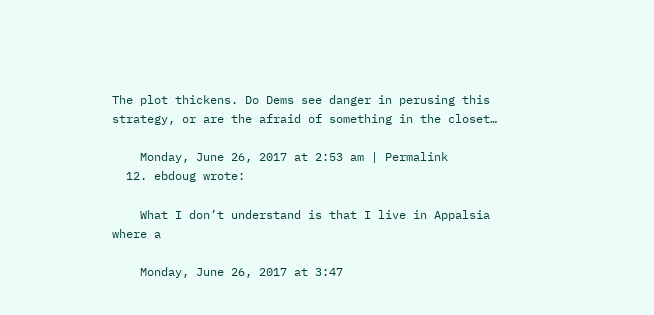The plot thickens. Do Dems see danger in perusing this strategy, or are the afraid of something in the closet…

    Monday, June 26, 2017 at 2:53 am | Permalink
  12. ebdoug wrote:

    What I don’t understand is that I live in Appalsia where a

    Monday, June 26, 2017 at 3:47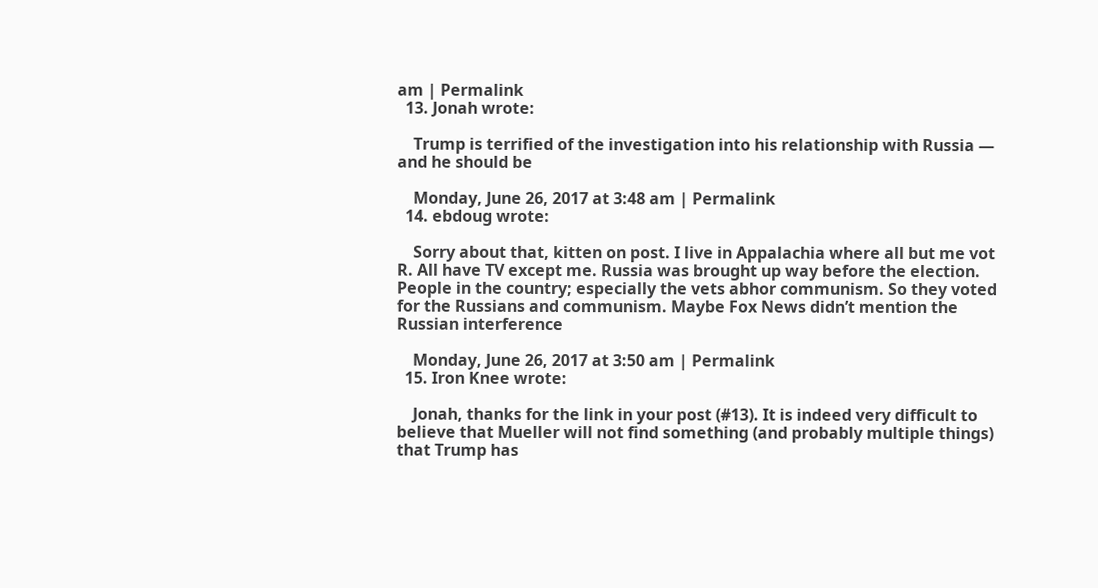am | Permalink
  13. Jonah wrote:

    Trump is terrified of the investigation into his relationship with Russia — and he should be

    Monday, June 26, 2017 at 3:48 am | Permalink
  14. ebdoug wrote:

    Sorry about that, kitten on post. I live in Appalachia where all but me vot R. All have TV except me. Russia was brought up way before the election. People in the country; especially the vets abhor communism. So they voted for the Russians and communism. Maybe Fox News didn’t mention the Russian interference

    Monday, June 26, 2017 at 3:50 am | Permalink
  15. Iron Knee wrote:

    Jonah, thanks for the link in your post (#13). It is indeed very difficult to believe that Mueller will not find something (and probably multiple things) that Trump has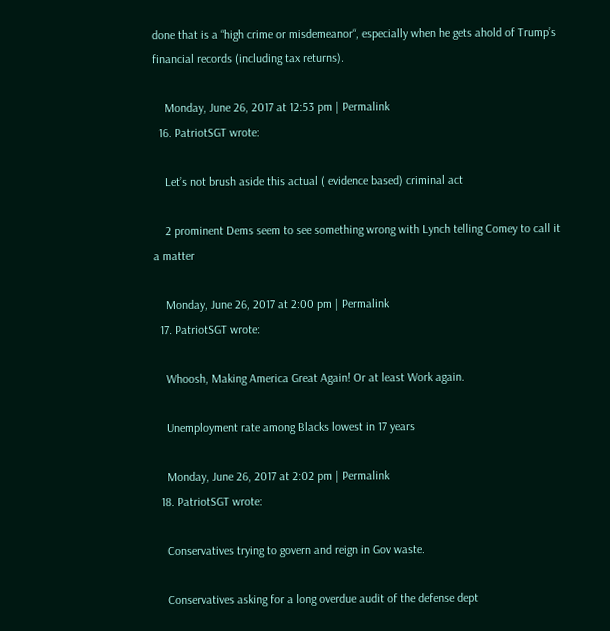done that is a “high crime or misdemeanor“, especially when he gets ahold of Trump’s financial records (including tax returns).

    Monday, June 26, 2017 at 12:53 pm | Permalink
  16. PatriotSGT wrote:

    Let’s not brush aside this actual ( evidence based) criminal act

    2 prominent Dems seem to see something wrong with Lynch telling Comey to call it a matter

    Monday, June 26, 2017 at 2:00 pm | Permalink
  17. PatriotSGT wrote:

    Whoosh, Making America Great Again! Or at least Work again.

    Unemployment rate among Blacks lowest in 17 years

    Monday, June 26, 2017 at 2:02 pm | Permalink
  18. PatriotSGT wrote:

    Conservatives trying to govern and reign in Gov waste.

    Conservatives asking for a long overdue audit of the defense dept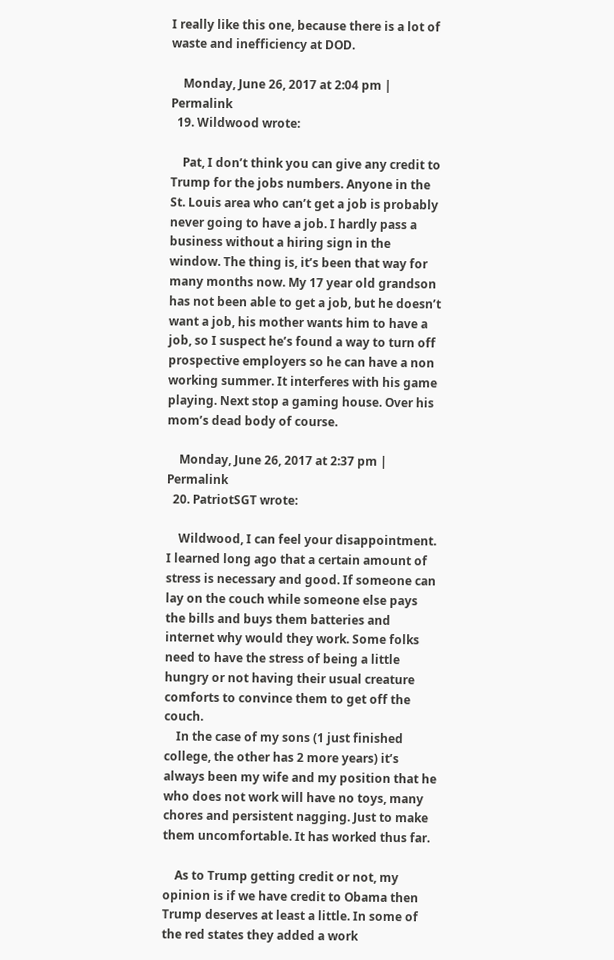I really like this one, because there is a lot of waste and inefficiency at DOD.

    Monday, June 26, 2017 at 2:04 pm | Permalink
  19. Wildwood wrote:

    Pat, I don’t think you can give any credit to Trump for the jobs numbers. Anyone in the St. Louis area who can’t get a job is probably never going to have a job. I hardly pass a business without a hiring sign in the window. The thing is, it’s been that way for many months now. My 17 year old grandson has not been able to get a job, but he doesn’t want a job, his mother wants him to have a job, so I suspect he’s found a way to turn off prospective employers so he can have a non working summer. It interferes with his game playing. Next stop a gaming house. Over his mom’s dead body of course.

    Monday, June 26, 2017 at 2:37 pm | Permalink
  20. PatriotSGT wrote:

    Wildwood, I can feel your disappointment. I learned long ago that a certain amount of stress is necessary and good. If someone can lay on the couch while someone else pays the bills and buys them batteries and internet why would they work. Some folks need to have the stress of being a little hungry or not having their usual creature comforts to convince them to get off the couch.
    In the case of my sons (1 just finished college, the other has 2 more years) it’s always been my wife and my position that he who does not work will have no toys, many chores and persistent nagging. Just to make them uncomfortable. It has worked thus far.

    As to Trump getting credit or not, my opinion is if we have credit to Obama then Trump deserves at least a little. In some of the red states they added a work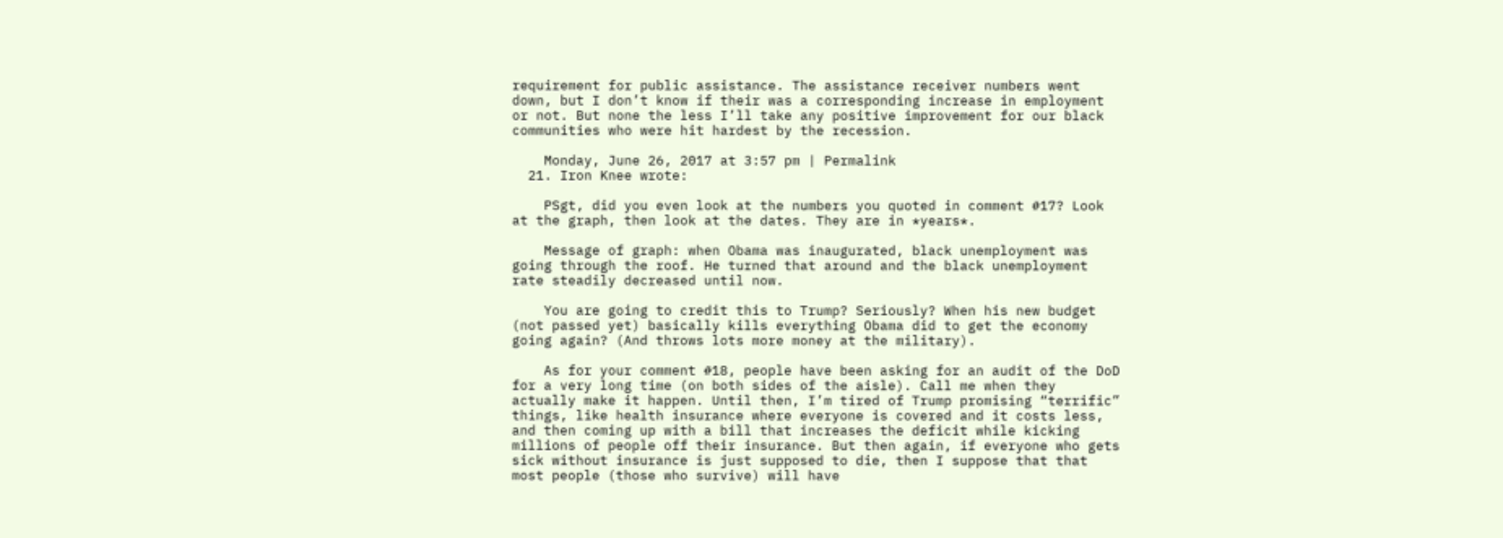requirement for public assistance. The assistance receiver numbers went down, but I don’t know if their was a corresponding increase in employment or not. But none the less I’ll take any positive improvement for our black communities who were hit hardest by the recession.

    Monday, June 26, 2017 at 3:57 pm | Permalink
  21. Iron Knee wrote:

    PSgt, did you even look at the numbers you quoted in comment #17? Look at the graph, then look at the dates. They are in *years*.

    Message of graph: when Obama was inaugurated, black unemployment was going through the roof. He turned that around and the black unemployment rate steadily decreased until now.

    You are going to credit this to Trump? Seriously? When his new budget (not passed yet) basically kills everything Obama did to get the economy going again? (And throws lots more money at the military).

    As for your comment #18, people have been asking for an audit of the DoD for a very long time (on both sides of the aisle). Call me when they actually make it happen. Until then, I’m tired of Trump promising “terrific” things, like health insurance where everyone is covered and it costs less, and then coming up with a bill that increases the deficit while kicking millions of people off their insurance. But then again, if everyone who gets sick without insurance is just supposed to die, then I suppose that that most people (those who survive) will have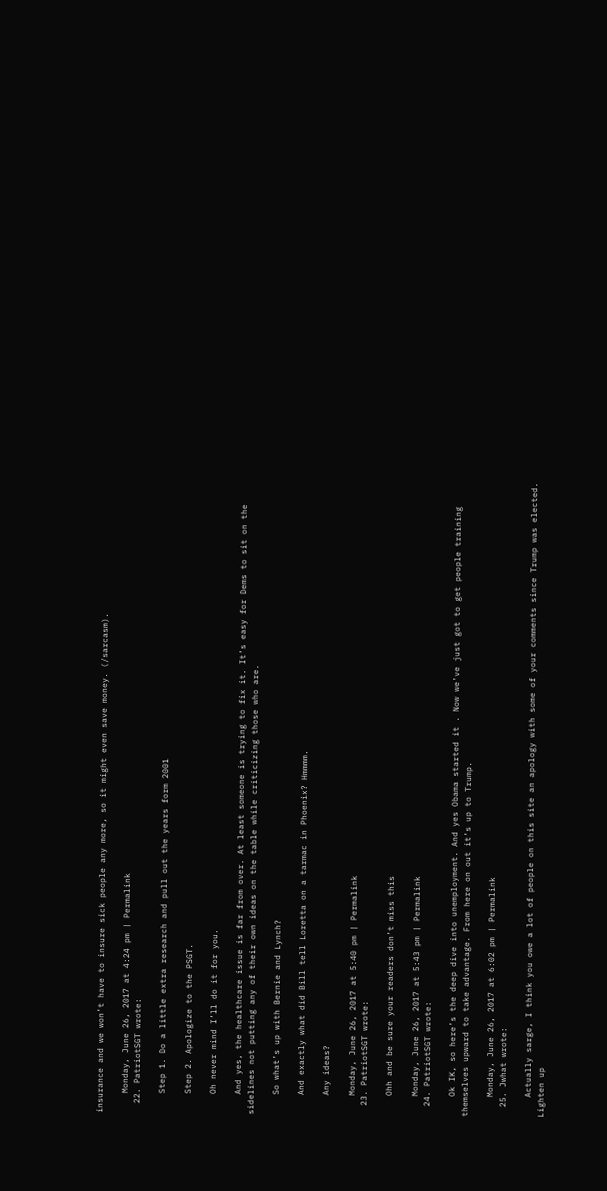insurance and we won’t have to insure sick people any more, so it might even save money. (/sarcasm).

    Monday, June 26, 2017 at 4:24 pm | Permalink
  22. PatriotSGT wrote:

    Step 1. Do a little extra research and pull out the years form 2001

    Step 2. Apologize to the PSGT.

    Oh never mind I’ll do it for you.

    And yes, the healthcare issue is far from over. At least someone is trying to fix it. It’s easy for Dems to sit on the sidelines not putting any of their own ideas on the table while criticizing those who are.

    So what’s up with Bernie and Lynch?

    And exactly what did Bill tell Loretta on a tarmac in Phoenix? Hmmmm.

    Any ideas?

    Monday, June 26, 2017 at 5:40 pm | Permalink
  23. PatriotSGT wrote:

    Ohh and be sure your readers don’t miss this

    Monday, June 26, 2017 at 5:43 pm | Permalink
  24. PatriotSGT wrote:

    Ok IK, so here’s the deep dive into unemployment. And yes Obama started it . Now we’ve just got to get people training themselves upward to take advantage. From here on out it’s up to Trump.

    Monday, June 26, 2017 at 6:02 pm | Permalink
  25. Jwhat wrote:

    Actually sarge, I think you owe a lot of people on this site an apology with some of your comments since Trump was elected. Lighten up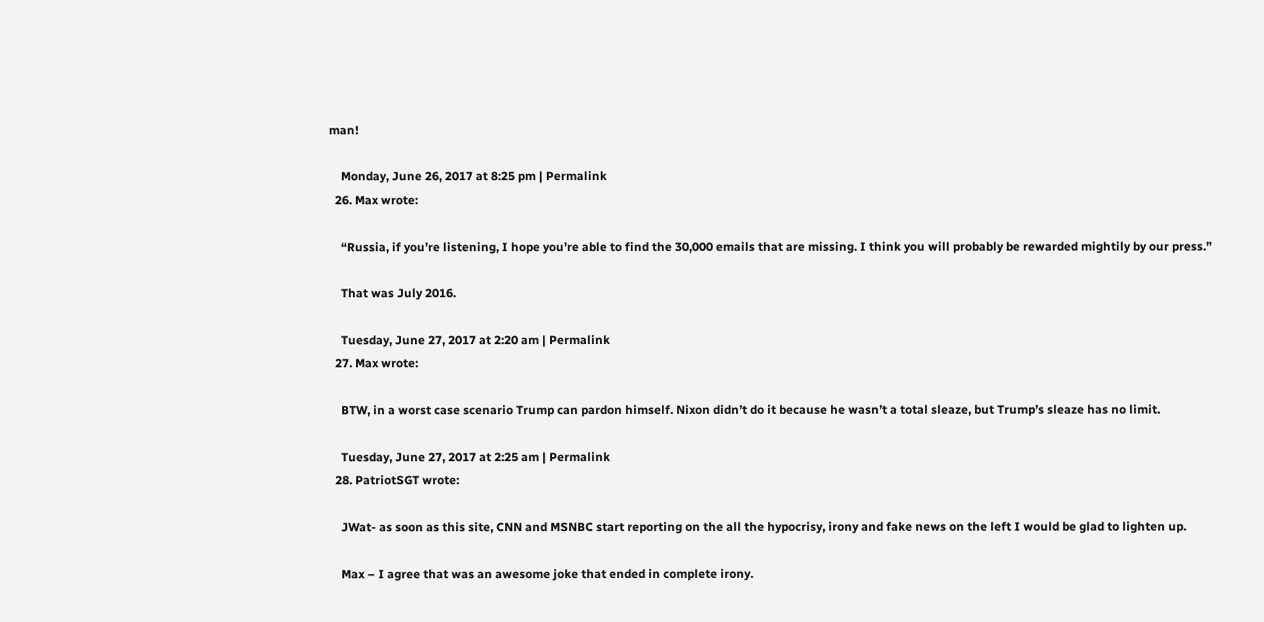man!

    Monday, June 26, 2017 at 8:25 pm | Permalink
  26. Max wrote:

    “Russia, if you’re listening, I hope you’re able to find the 30,000 emails that are missing. I think you will probably be rewarded mightily by our press.”

    That was July 2016.

    Tuesday, June 27, 2017 at 2:20 am | Permalink
  27. Max wrote:

    BTW, in a worst case scenario Trump can pardon himself. Nixon didn’t do it because he wasn’t a total sleaze, but Trump’s sleaze has no limit.

    Tuesday, June 27, 2017 at 2:25 am | Permalink
  28. PatriotSGT wrote:

    JWat- as soon as this site, CNN and MSNBC start reporting on the all the hypocrisy, irony and fake news on the left I would be glad to lighten up.

    Max – I agree that was an awesome joke that ended in complete irony.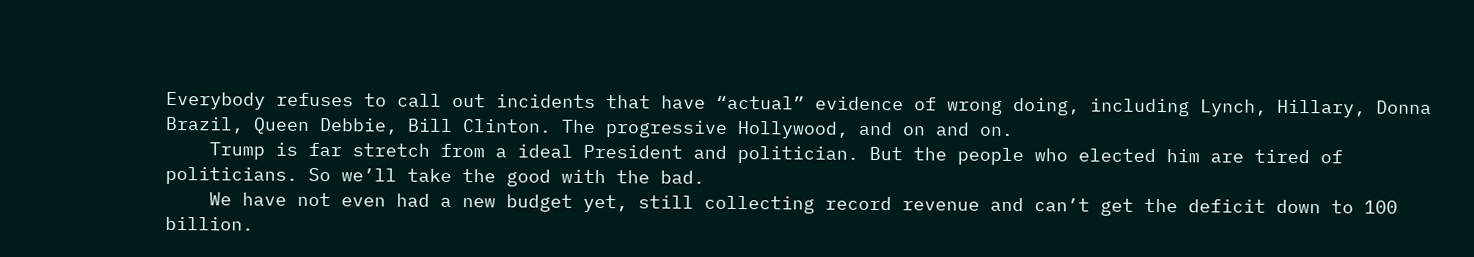Everybody refuses to call out incidents that have “actual” evidence of wrong doing, including Lynch, Hillary, Donna Brazil, Queen Debbie, Bill Clinton. The progressive Hollywood, and on and on.
    Trump is far stretch from a ideal President and politician. But the people who elected him are tired of politicians. So we’ll take the good with the bad.
    We have not even had a new budget yet, still collecting record revenue and can’t get the deficit down to 100 billion.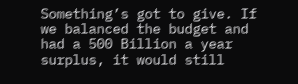Something’s got to give. If we balanced the budget and had a 500 Billion a year surplus, it would still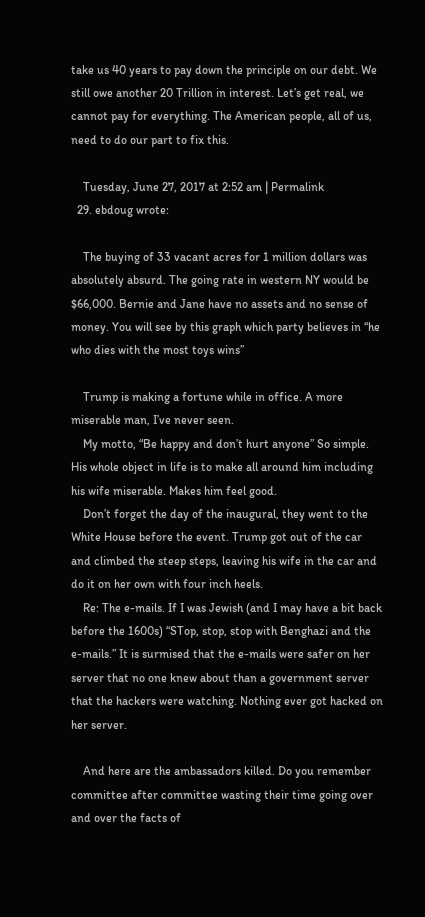take us 40 years to pay down the principle on our debt. We still owe another 20 Trillion in interest. Let’s get real, we cannot pay for everything. The American people, all of us, need to do our part to fix this.

    Tuesday, June 27, 2017 at 2:52 am | Permalink
  29. ebdoug wrote:

    The buying of 33 vacant acres for 1 million dollars was absolutely absurd. The going rate in western NY would be $66,000. Bernie and Jane have no assets and no sense of money. You will see by this graph which party believes in “he who dies with the most toys wins”

    Trump is making a fortune while in office. A more miserable man, I’ve never seen.
    My motto, “Be happy and don’t hurt anyone” So simple. His whole object in life is to make all around him including his wife miserable. Makes him feel good.
    Don’t forget the day of the inaugural, they went to the White House before the event. Trump got out of the car and climbed the steep steps, leaving his wife in the car and do it on her own with four inch heels.
    Re: The e-mails. If I was Jewish (and I may have a bit back before the 1600s) “STop, stop, stop with Benghazi and the e-mails.” It is surmised that the e-mails were safer on her server that no one knew about than a government server that the hackers were watching. Nothing ever got hacked on her server.

    And here are the ambassadors killed. Do you remember committee after committee wasting their time going over and over the facts of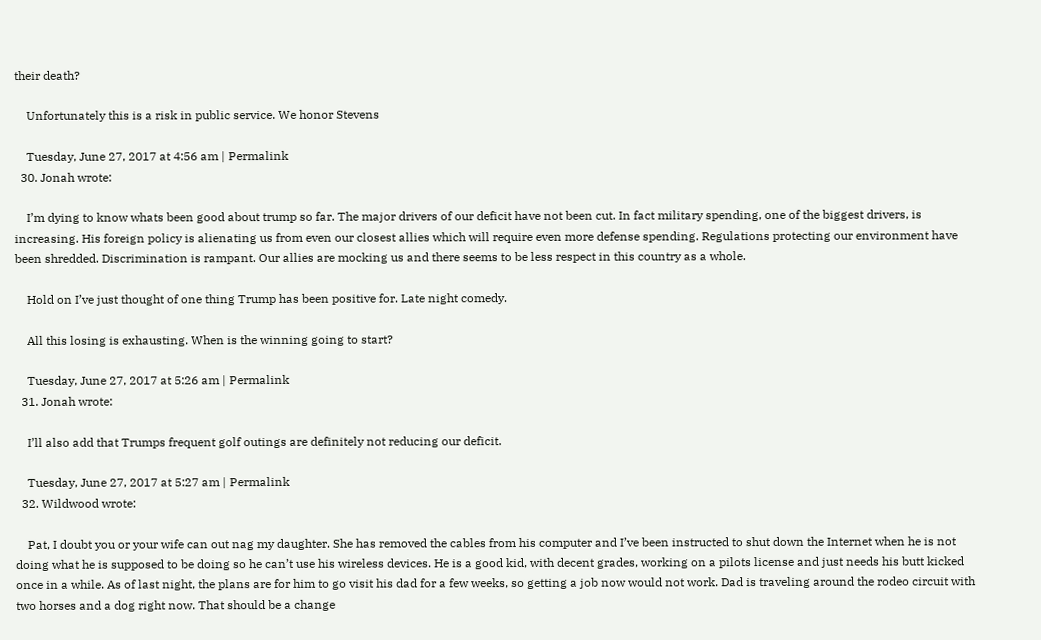their death?

    Unfortunately this is a risk in public service. We honor Stevens

    Tuesday, June 27, 2017 at 4:56 am | Permalink
  30. Jonah wrote:

    I’m dying to know whats been good about trump so far. The major drivers of our deficit have not been cut. In fact military spending, one of the biggest drivers, is increasing. His foreign policy is alienating us from even our closest allies which will require even more defense spending. Regulations protecting our environment have been shredded. Discrimination is rampant. Our allies are mocking us and there seems to be less respect in this country as a whole.

    Hold on I’ve just thought of one thing Trump has been positive for. Late night comedy.

    All this losing is exhausting. When is the winning going to start?

    Tuesday, June 27, 2017 at 5:26 am | Permalink
  31. Jonah wrote:

    I’ll also add that Trumps frequent golf outings are definitely not reducing our deficit.

    Tuesday, June 27, 2017 at 5:27 am | Permalink
  32. Wildwood wrote:

    Pat, I doubt you or your wife can out nag my daughter. She has removed the cables from his computer and I’ve been instructed to shut down the Internet when he is not doing what he is supposed to be doing so he can’t use his wireless devices. He is a good kid, with decent grades, working on a pilots license and just needs his butt kicked once in a while. As of last night, the plans are for him to go visit his dad for a few weeks, so getting a job now would not work. Dad is traveling around the rodeo circuit with two horses and a dog right now. That should be a change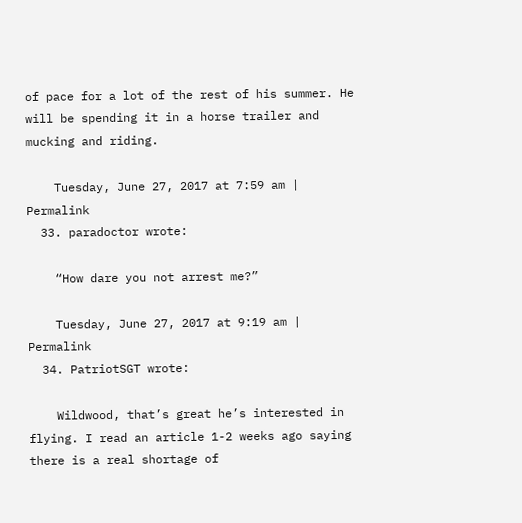of pace for a lot of the rest of his summer. He will be spending it in a horse trailer and mucking and riding.

    Tuesday, June 27, 2017 at 7:59 am | Permalink
  33. paradoctor wrote:

    “How dare you not arrest me?”

    Tuesday, June 27, 2017 at 9:19 am | Permalink
  34. PatriotSGT wrote:

    Wildwood, that’s great he’s interested in flying. I read an article 1-2 weeks ago saying there is a real shortage of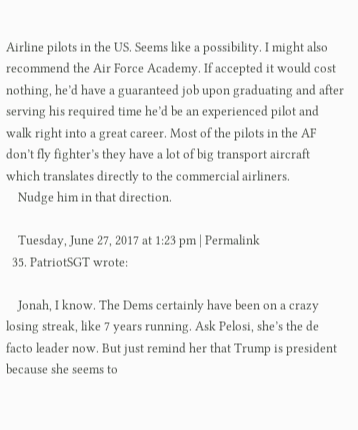Airline pilots in the US. Seems like a possibility. I might also recommend the Air Force Academy. If accepted it would cost nothing, he’d have a guaranteed job upon graduating and after serving his required time he’d be an experienced pilot and walk right into a great career. Most of the pilots in the AF don’t fly fighter’s they have a lot of big transport aircraft which translates directly to the commercial airliners.
    Nudge him in that direction.

    Tuesday, June 27, 2017 at 1:23 pm | Permalink
  35. PatriotSGT wrote:

    Jonah, I know. The Dems certainly have been on a crazy losing streak, like 7 years running. Ask Pelosi, she’s the de facto leader now. But just remind her that Trump is president because she seems to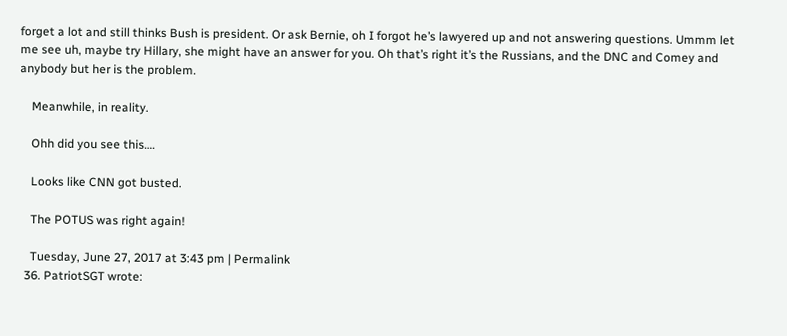forget a lot and still thinks Bush is president. Or ask Bernie, oh I forgot he’s lawyered up and not answering questions. Ummm let me see uh, maybe try Hillary, she might have an answer for you. Oh that’s right it’s the Russians, and the DNC and Comey and anybody but her is the problem.

    Meanwhile, in reality.

    Ohh did you see this….

    Looks like CNN got busted.

    The POTUS was right again!

    Tuesday, June 27, 2017 at 3:43 pm | Permalink
  36. PatriotSGT wrote: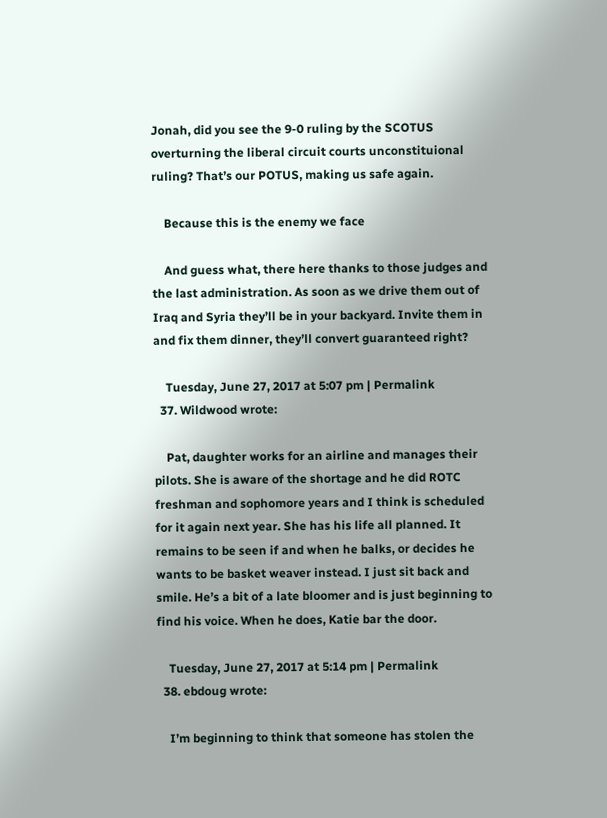Jonah, did you see the 9-0 ruling by the SCOTUS overturning the liberal circuit courts unconstituional ruling? That’s our POTUS, making us safe again.

    Because this is the enemy we face

    And guess what, there here thanks to those judges and the last administration. As soon as we drive them out of Iraq and Syria they’ll be in your backyard. Invite them in and fix them dinner, they’ll convert guaranteed right?

    Tuesday, June 27, 2017 at 5:07 pm | Permalink
  37. Wildwood wrote:

    Pat, daughter works for an airline and manages their pilots. She is aware of the shortage and he did ROTC freshman and sophomore years and I think is scheduled for it again next year. She has his life all planned. It remains to be seen if and when he balks, or decides he wants to be basket weaver instead. I just sit back and smile. He’s a bit of a late bloomer and is just beginning to find his voice. When he does, Katie bar the door.

    Tuesday, June 27, 2017 at 5:14 pm | Permalink
  38. ebdoug wrote:

    I’m beginning to think that someone has stolen the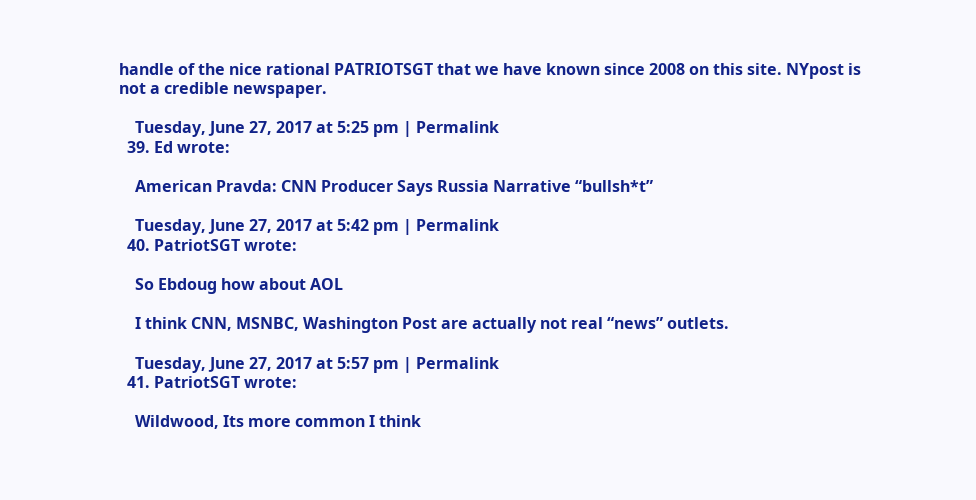handle of the nice rational PATRIOTSGT that we have known since 2008 on this site. NYpost is not a credible newspaper.

    Tuesday, June 27, 2017 at 5:25 pm | Permalink
  39. Ed wrote:

    American Pravda: CNN Producer Says Russia Narrative “bullsh*t”

    Tuesday, June 27, 2017 at 5:42 pm | Permalink
  40. PatriotSGT wrote:

    So Ebdoug how about AOL

    I think CNN, MSNBC, Washington Post are actually not real “news” outlets.

    Tuesday, June 27, 2017 at 5:57 pm | Permalink
  41. PatriotSGT wrote:

    Wildwood, Its more common I think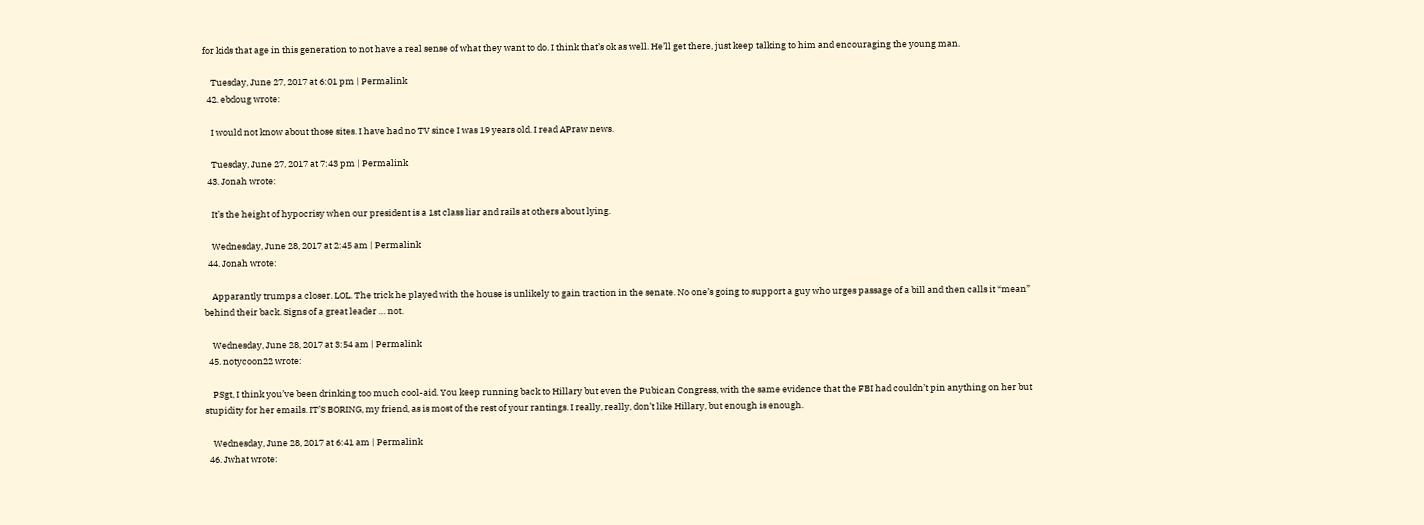for kids that age in this generation to not have a real sense of what they want to do. I think that’s ok as well. He’ll get there, just keep talking to him and encouraging the young man.

    Tuesday, June 27, 2017 at 6:01 pm | Permalink
  42. ebdoug wrote:

    I would not know about those sites. I have had no TV since I was 19 years old. I read APraw news.

    Tuesday, June 27, 2017 at 7:43 pm | Permalink
  43. Jonah wrote:

    It’s the height of hypocrisy when our president is a 1st class liar and rails at others about lying.

    Wednesday, June 28, 2017 at 2:45 am | Permalink
  44. Jonah wrote:

    Apparantly trumps a closer. LOL. The trick he played with the house is unlikely to gain traction in the senate. No one’s going to support a guy who urges passage of a bill and then calls it “mean” behind their back. Signs of a great leader … not.

    Wednesday, June 28, 2017 at 3:54 am | Permalink
  45. notycoon22 wrote:

    PSgt, I think you’ve been drinking too much cool-aid. You keep running back to Hillary but even the Pubican Congress, with the same evidence that the FBI had couldn’t pin anything on her but stupidity for her emails. IT’S BORING, my friend, as is most of the rest of your rantings. I really, really, don’t like Hillary, but enough is enough.

    Wednesday, June 28, 2017 at 6:41 am | Permalink
  46. Jwhat wrote: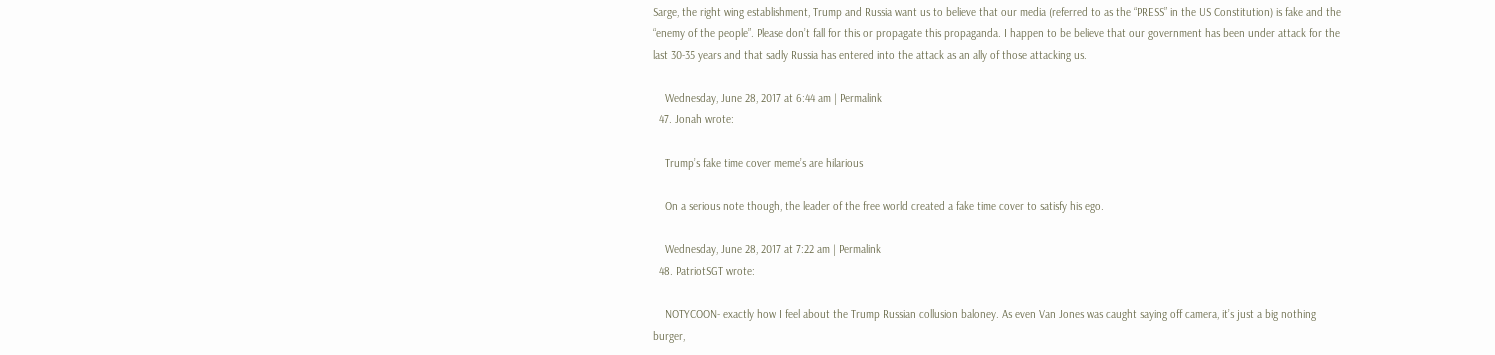Sarge, the right wing establishment, Trump and Russia want us to believe that our media (referred to as the “PRESS” in the US Constitution) is fake and the “enemy of the people”. Please don’t fall for this or propagate this propaganda. I happen to be believe that our government has been under attack for the last 30-35 years and that sadly Russia has entered into the attack as an ally of those attacking us.

    Wednesday, June 28, 2017 at 6:44 am | Permalink
  47. Jonah wrote:

    Trump’s fake time cover meme’s are hilarious

    On a serious note though, the leader of the free world created a fake time cover to satisfy his ego.

    Wednesday, June 28, 2017 at 7:22 am | Permalink
  48. PatriotSGT wrote:

    NOTYCOON- exactly how I feel about the Trump Russian collusion baloney. As even Van Jones was caught saying off camera, it’s just a big nothing burger,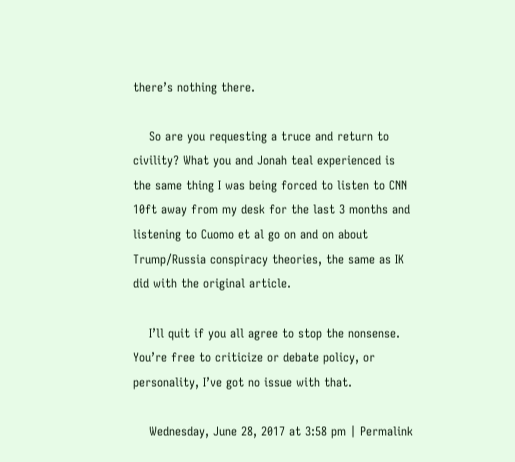there’s nothing there.

    So are you requesting a truce and return to civility? What you and Jonah teal experienced is the same thing I was being forced to listen to CNN 10ft away from my desk for the last 3 months and listening to Cuomo et al go on and on about Trump/Russia conspiracy theories, the same as IK did with the original article.

    I’ll quit if you all agree to stop the nonsense. You’re free to criticize or debate policy, or personality, I’ve got no issue with that.

    Wednesday, June 28, 2017 at 3:58 pm | Permalink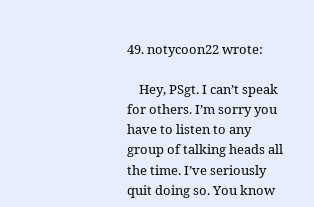49. notycoon22 wrote:

    Hey, PSgt. I can’t speak for others. I’m sorry you have to listen to any group of talking heads all the time. I’ve seriously quit doing so. You know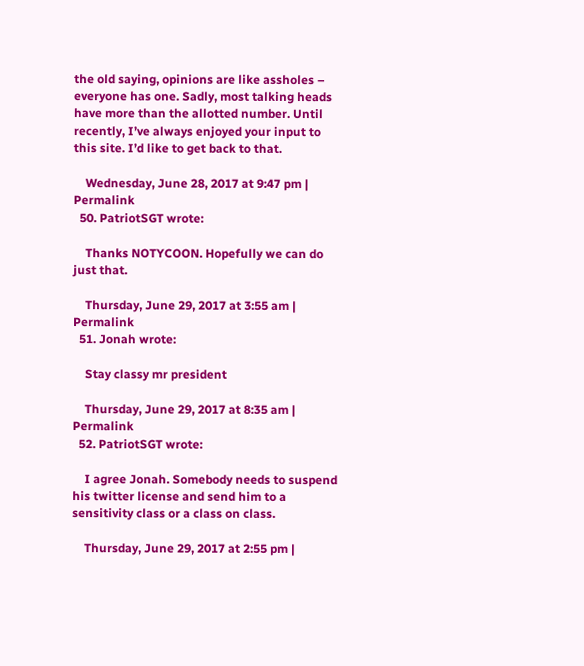the old saying, opinions are like assholes – everyone has one. Sadly, most talking heads have more than the allotted number. Until recently, I’ve always enjoyed your input to this site. I’d like to get back to that.

    Wednesday, June 28, 2017 at 9:47 pm | Permalink
  50. PatriotSGT wrote:

    Thanks NOTYCOON. Hopefully we can do just that.

    Thursday, June 29, 2017 at 3:55 am | Permalink
  51. Jonah wrote:

    Stay classy mr president

    Thursday, June 29, 2017 at 8:35 am | Permalink
  52. PatriotSGT wrote:

    I agree Jonah. Somebody needs to suspend his twitter license and send him to a sensitivity class or a class on class.

    Thursday, June 29, 2017 at 2:55 pm |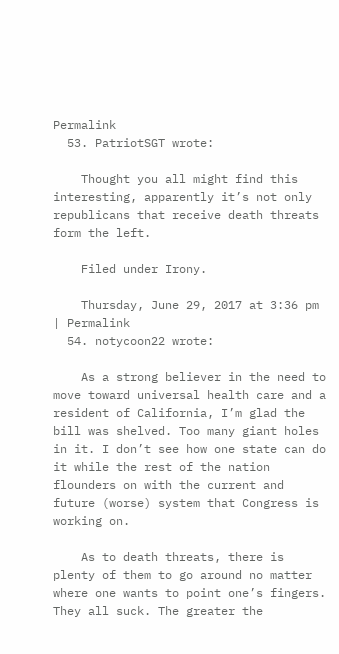Permalink
  53. PatriotSGT wrote:

    Thought you all might find this interesting, apparently it’s not only republicans that receive death threats form the left.

    Filed under Irony.

    Thursday, June 29, 2017 at 3:36 pm | Permalink
  54. notycoon22 wrote:

    As a strong believer in the need to move toward universal health care and a resident of California, I’m glad the bill was shelved. Too many giant holes in it. I don’t see how one state can do it while the rest of the nation flounders on with the current and future (worse) system that Congress is working on.

    As to death threats, there is plenty of them to go around no matter where one wants to point one’s fingers. They all suck. The greater the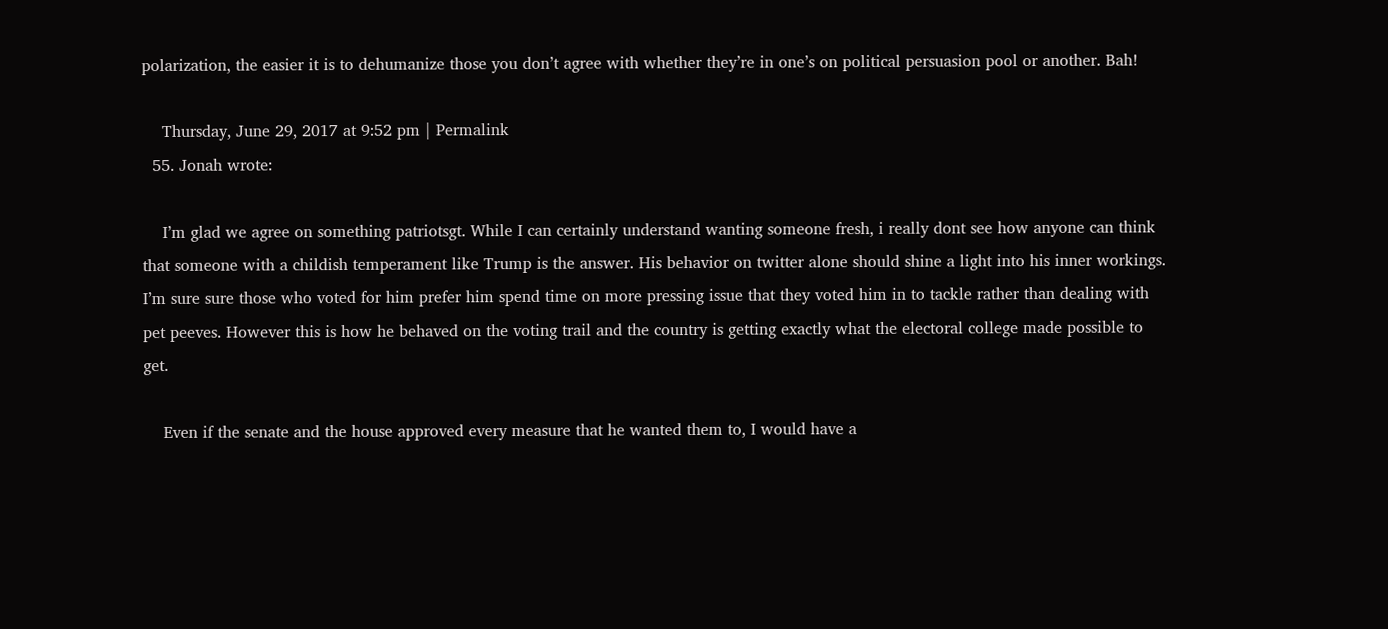polarization, the easier it is to dehumanize those you don’t agree with whether they’re in one’s on political persuasion pool or another. Bah!

    Thursday, June 29, 2017 at 9:52 pm | Permalink
  55. Jonah wrote:

    I’m glad we agree on something patriotsgt. While I can certainly understand wanting someone fresh, i really dont see how anyone can think that someone with a childish temperament like Trump is the answer. His behavior on twitter alone should shine a light into his inner workings. I’m sure sure those who voted for him prefer him spend time on more pressing issue that they voted him in to tackle rather than dealing with pet peeves. However this is how he behaved on the voting trail and the country is getting exactly what the electoral college made possible to get.

    Even if the senate and the house approved every measure that he wanted them to, I would have a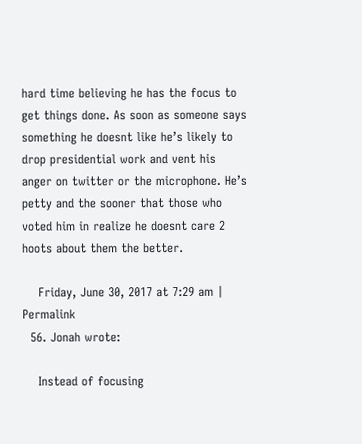hard time believing he has the focus to get things done. As soon as someone says something he doesnt like he’s likely to drop presidential work and vent his anger on twitter or the microphone. He’s petty and the sooner that those who voted him in realize he doesnt care 2 hoots about them the better.

    Friday, June 30, 2017 at 7:29 am | Permalink
  56. Jonah wrote:

    Instead of focusing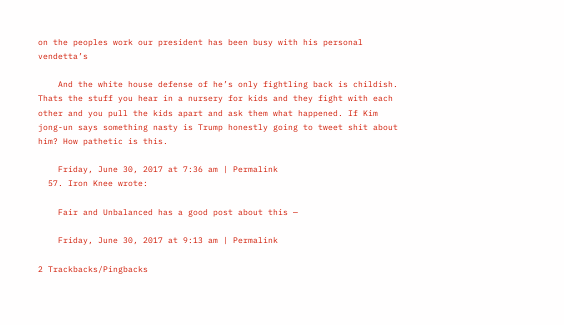on the peoples work our president has been busy with his personal vendetta’s

    And the white house defense of he’s only fightling back is childish. Thats the stuff you hear in a nursery for kids and they fight with each other and you pull the kids apart and ask them what happened. If Kim jong-un says something nasty is Trump honestly going to tweet shit about him? How pathetic is this.

    Friday, June 30, 2017 at 7:36 am | Permalink
  57. Iron Knee wrote:

    Fair and Unbalanced has a good post about this —

    Friday, June 30, 2017 at 9:13 am | Permalink

2 Trackbacks/Pingbacks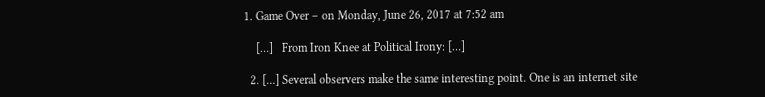1. Game Over – on Monday, June 26, 2017 at 7:52 am

    […]   From Iron Knee at Political Irony: […]

  2. […] Several observers make the same interesting point. One is an internet site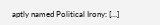aptly named Political Irony: […]